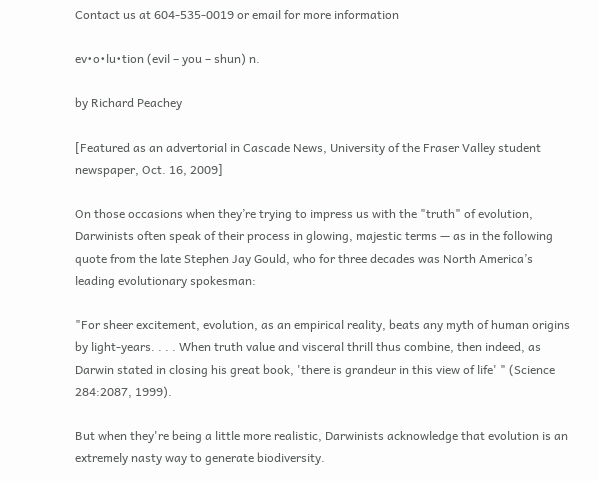Contact us at 604-535-0019 or email for more information

ev•o•lu•tion (evil – you – shun) n.

by Richard Peachey

[Featured as an advertorial in Cascade News, University of the Fraser Valley student newspaper, Oct. 16, 2009]

On those occasions when they’re trying to impress us with the "truth" of evolution, Darwinists often speak of their process in glowing, majestic terms — as in the following quote from the late Stephen Jay Gould, who for three decades was North America’s leading evolutionary spokesman:

"For sheer excitement, evolution, as an empirical reality, beats any myth of human origins by light-years. . . . When truth value and visceral thrill thus combine, then indeed, as Darwin stated in closing his great book, 'there is grandeur in this view of life' " (Science 284:2087, 1999).

But when they're being a little more realistic, Darwinists acknowledge that evolution is an extremely nasty way to generate biodiversity.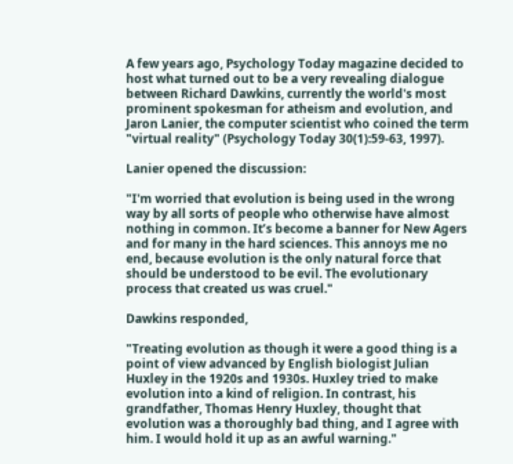A few years ago, Psychology Today magazine decided to host what turned out to be a very revealing dialogue between Richard Dawkins, currently the world's most prominent spokesman for atheism and evolution, and Jaron Lanier, the computer scientist who coined the term "virtual reality" (Psychology Today 30(1):59-63, 1997).

Lanier opened the discussion:

"I'm worried that evolution is being used in the wrong way by all sorts of people who otherwise have almost nothing in common. It’s become a banner for New Agers and for many in the hard sciences. This annoys me no end, because evolution is the only natural force that should be understood to be evil. The evolutionary process that created us was cruel."

Dawkins responded,

"Treating evolution as though it were a good thing is a point of view advanced by English biologist Julian Huxley in the 1920s and 1930s. Huxley tried to make evolution into a kind of religion. In contrast, his grandfather, Thomas Henry Huxley, thought that evolution was a thoroughly bad thing, and I agree with him. I would hold it up as an awful warning."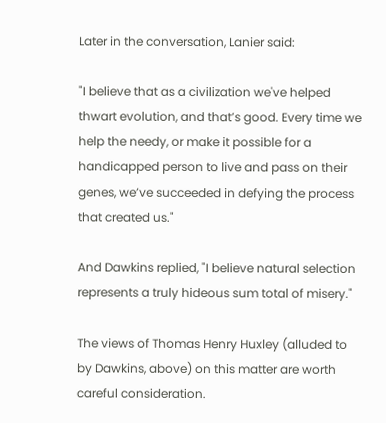Later in the conversation, Lanier said:

"I believe that as a civilization we've helped thwart evolution, and that’s good. Every time we help the needy, or make it possible for a handicapped person to live and pass on their genes, we’ve succeeded in defying the process that created us."

And Dawkins replied, "I believe natural selection represents a truly hideous sum total of misery."

The views of Thomas Henry Huxley (alluded to by Dawkins, above) on this matter are worth careful consideration.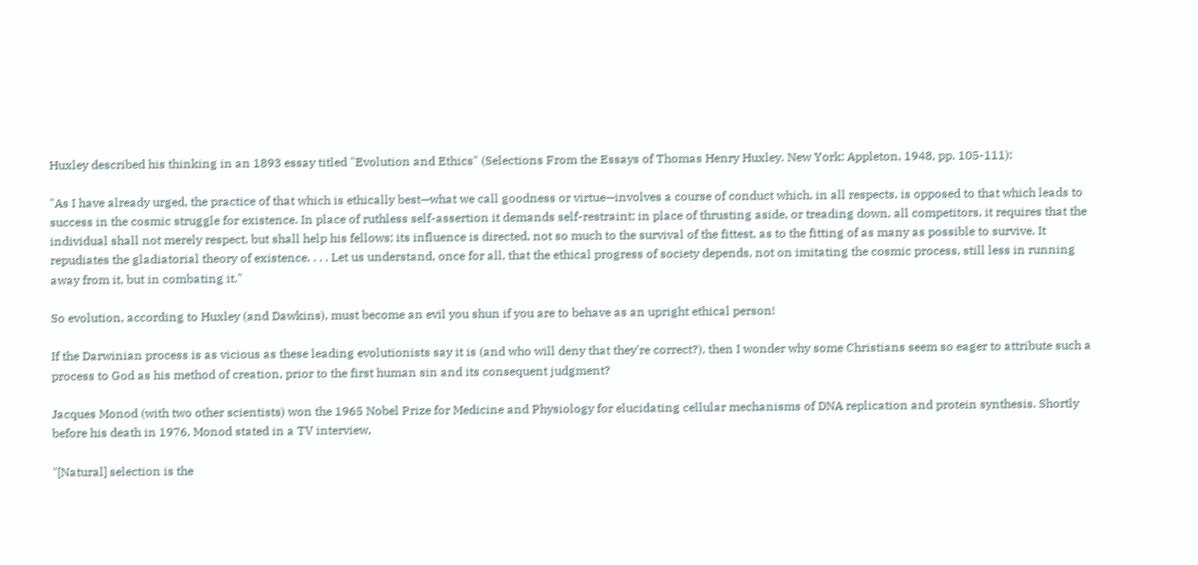Huxley described his thinking in an 1893 essay titled "Evolution and Ethics" (Selections From the Essays of Thomas Henry Huxley. New York: Appleton, 1948, pp. 105-111):

"As I have already urged, the practice of that which is ethically best—what we call goodness or virtue—involves a course of conduct which, in all respects, is opposed to that which leads to success in the cosmic struggle for existence. In place of ruthless self-assertion it demands self-restraint; in place of thrusting aside, or treading down, all competitors, it requires that the individual shall not merely respect, but shall help his fellows; its influence is directed, not so much to the survival of the fittest, as to the fitting of as many as possible to survive. It repudiates the gladiatorial theory of existence. . . . Let us understand, once for all, that the ethical progress of society depends, not on imitating the cosmic process, still less in running away from it, but in combating it."

So evolution, according to Huxley (and Dawkins), must become an evil you shun if you are to behave as an upright ethical person!

If the Darwinian process is as vicious as these leading evolutionists say it is (and who will deny that they're correct?), then I wonder why some Christians seem so eager to attribute such a process to God as his method of creation, prior to the first human sin and its consequent judgment?

Jacques Monod (with two other scientists) won the 1965 Nobel Prize for Medicine and Physiology for elucidating cellular mechanisms of DNA replication and protein synthesis. Shortly before his death in 1976, Monod stated in a TV interview,

"[Natural] selection is the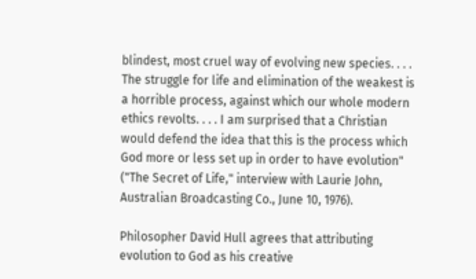blindest, most cruel way of evolving new species. . . . The struggle for life and elimination of the weakest is a horrible process, against which our whole modern ethics revolts. . . . I am surprised that a Christian would defend the idea that this is the process which God more or less set up in order to have evolution" ("The Secret of Life," interview with Laurie John, Australian Broadcasting Co., June 10, 1976).

Philosopher David Hull agrees that attributing evolution to God as his creative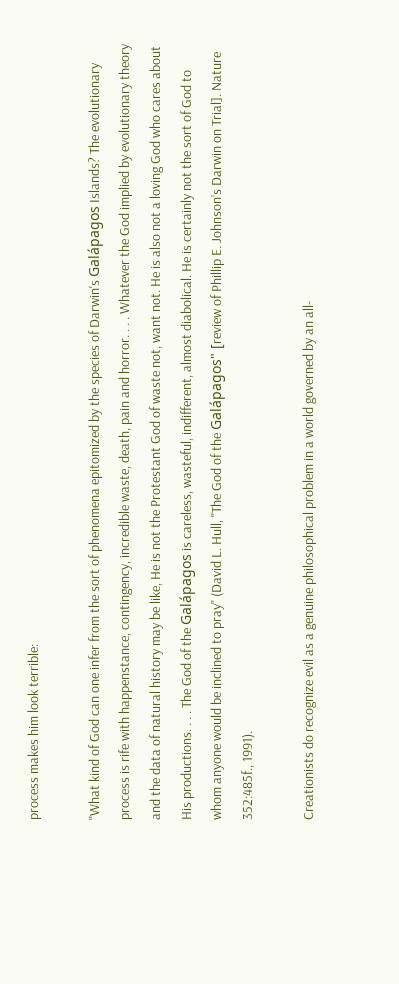process makes him look terrible:

"What kind of God can one infer from the sort of phenomena epitomized by the species of Darwin's Galápagos Islands? The evolutionary process is rife with happenstance, contingency, incredible waste, death, pain and horror. . . . Whatever the God implied by evolutionary theory and the data of natural history may be like, He is not the Protestant God of waste not, want not. He is also not a loving God who cares about His productions. . . . The God of the Galápagos is careless, wasteful, indifferent, almost diabolical. He is certainly not the sort of God to whom anyone would be inclined to pray" (David L. Hull, "The God of the Galápagos" [review of Phillip E. Johnson’s Darwin on Trial]. Nature 352:485f., 1991).

Creationists do recognize evil as a genuine philosophical problem in a world governed by an all-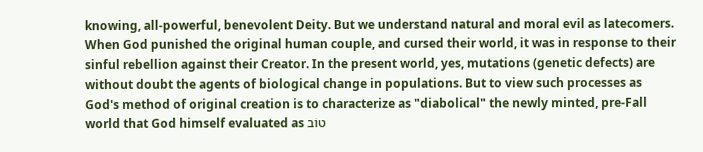knowing, all-powerful, benevolent Deity. But we understand natural and moral evil as latecomers. When God punished the original human couple, and cursed their world, it was in response to their sinful rebellion against their Creator. In the present world, yes, mutations (genetic defects) are without doubt the agents of biological change in populations. But to view such processes as God's method of original creation is to characterize as "diabolical" the newly minted, pre-Fall world that God himself evaluated as טוֹב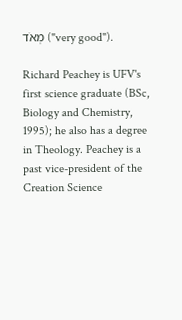מְאֹד ("very good").

Richard Peachey is UFV's first science graduate (BSc, Biology and Chemistry, 1995); he also has a degree in Theology. Peachey is a past vice-president of the Creation Science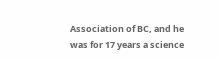Association of BC, and he was for 17 years a science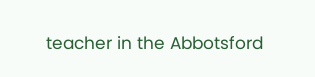teacher in the Abbotsford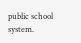public school system.